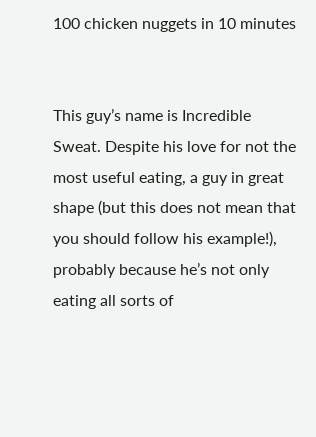100 chicken nuggets in 10 minutes


This guy’s name is Incredible Sweat. Despite his love for not the most useful eating, a guy in great shape (but this does not mean that you should follow his example!), probably because he’s not only eating all sorts of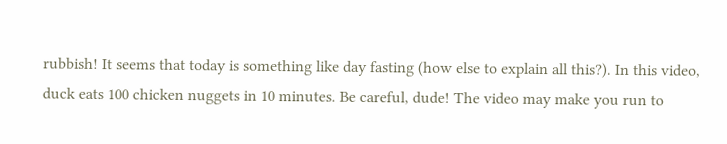rubbish! It seems that today is something like day fasting (how else to explain all this?). In this video, duck eats 100 chicken nuggets in 10 minutes. Be careful, dude! The video may make you run to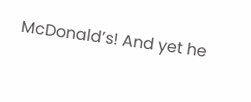McDonald’s! And yet he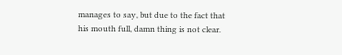manages to say, but due to the fact that his mouth full, damn thing is not clear.